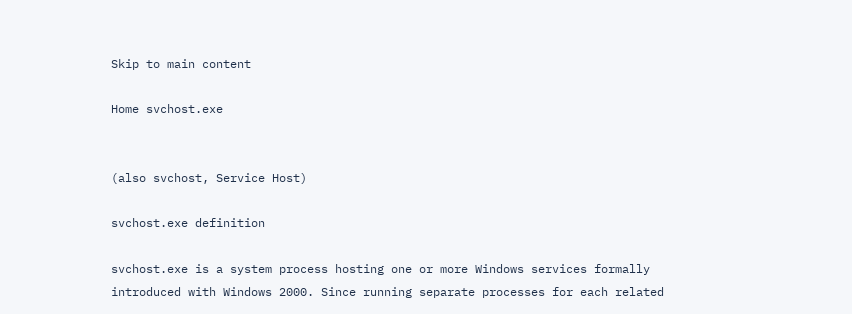Skip to main content

Home svchost.exe


(also svchost, Service Host)

svchost.exe definition

svchost.exe is a system process hosting one or more Windows services formally introduced with Windows 2000. Since running separate processes for each related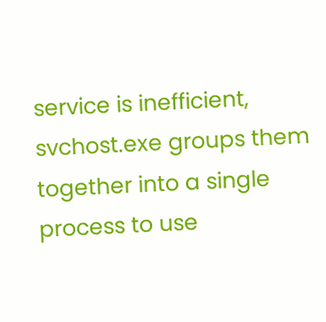service is inefficient, svchost.exe groups them together into a single process to use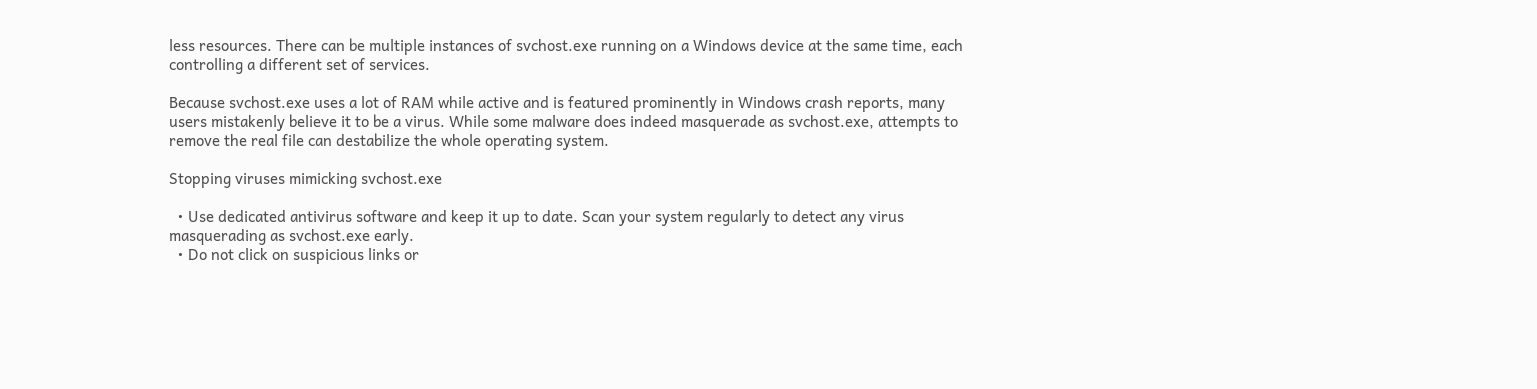less resources. There can be multiple instances of svchost.exe running on a Windows device at the same time, each controlling a different set of services.

Because svchost.exe uses a lot of RAM while active and is featured prominently in Windows crash reports, many users mistakenly believe it to be a virus. While some malware does indeed masquerade as svchost.exe, attempts to remove the real file can destabilize the whole operating system.

Stopping viruses mimicking svchost.exe

  • Use dedicated antivirus software and keep it up to date. Scan your system regularly to detect any virus masquerading as svchost.exe early.
  • Do not click on suspicious links or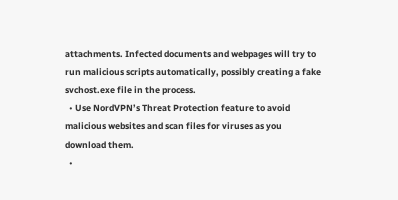attachments. Infected documents and webpages will try to run malicious scripts automatically, possibly creating a fake svchost.exe file in the process.
  • Use NordVPN’s Threat Protection feature to avoid malicious websites and scan files for viruses as you download them.
  •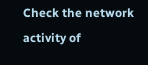Check the network activity of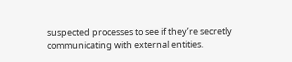suspected processes to see if they’re secretly communicating with external entities.